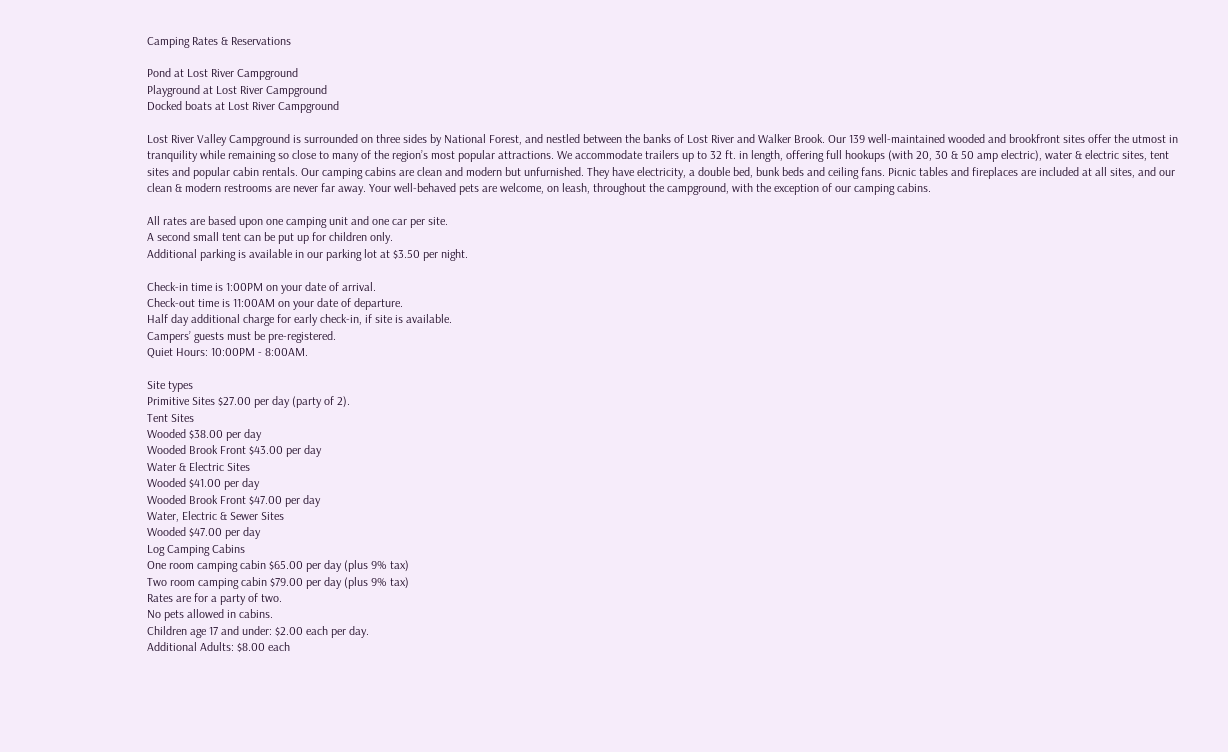Camping Rates & Reservations

Pond at Lost River Campground
Playground at Lost River Campground
Docked boats at Lost River Campground

Lost River Valley Campground is surrounded on three sides by National Forest, and nestled between the banks of Lost River and Walker Brook. Our 139 well-maintained wooded and brookfront sites offer the utmost in tranquility while remaining so close to many of the region’s most popular attractions. We accommodate trailers up to 32 ft. in length, offering full hookups (with 20, 30 & 50 amp electric), water & electric sites, tent sites and popular cabin rentals. Our camping cabins are clean and modern but unfurnished. They have electricity, a double bed, bunk beds and ceiling fans. Picnic tables and fireplaces are included at all sites, and our clean & modern restrooms are never far away. Your well-behaved pets are welcome, on leash, throughout the campground, with the exception of our camping cabins.

All rates are based upon one camping unit and one car per site.
A second small tent can be put up for children only.
Additional parking is available in our parking lot at $3.50 per night.

Check-in time is 1:00PM on your date of arrival.
Check-out time is 11:00AM on your date of departure.
Half day additional charge for early check-in, if site is available.
Campers’ guests must be pre-registered.
Quiet Hours: 10:00PM - 8:00AM.

Site types
Primitive Sites $27.00 per day (party of 2).
Tent Sites
Wooded $38.00 per day
Wooded Brook Front $43.00 per day
Water & Electric Sites
Wooded $41.00 per day
Wooded Brook Front $47.00 per day
Water, Electric & Sewer Sites
Wooded $47.00 per day
Log Camping Cabins
One room camping cabin $65.00 per day (plus 9% tax)
Two room camping cabin $79.00 per day (plus 9% tax)
Rates are for a party of two.
No pets allowed in cabins.
Children age 17 and under: $2.00 each per day.
Additional Adults: $8.00 each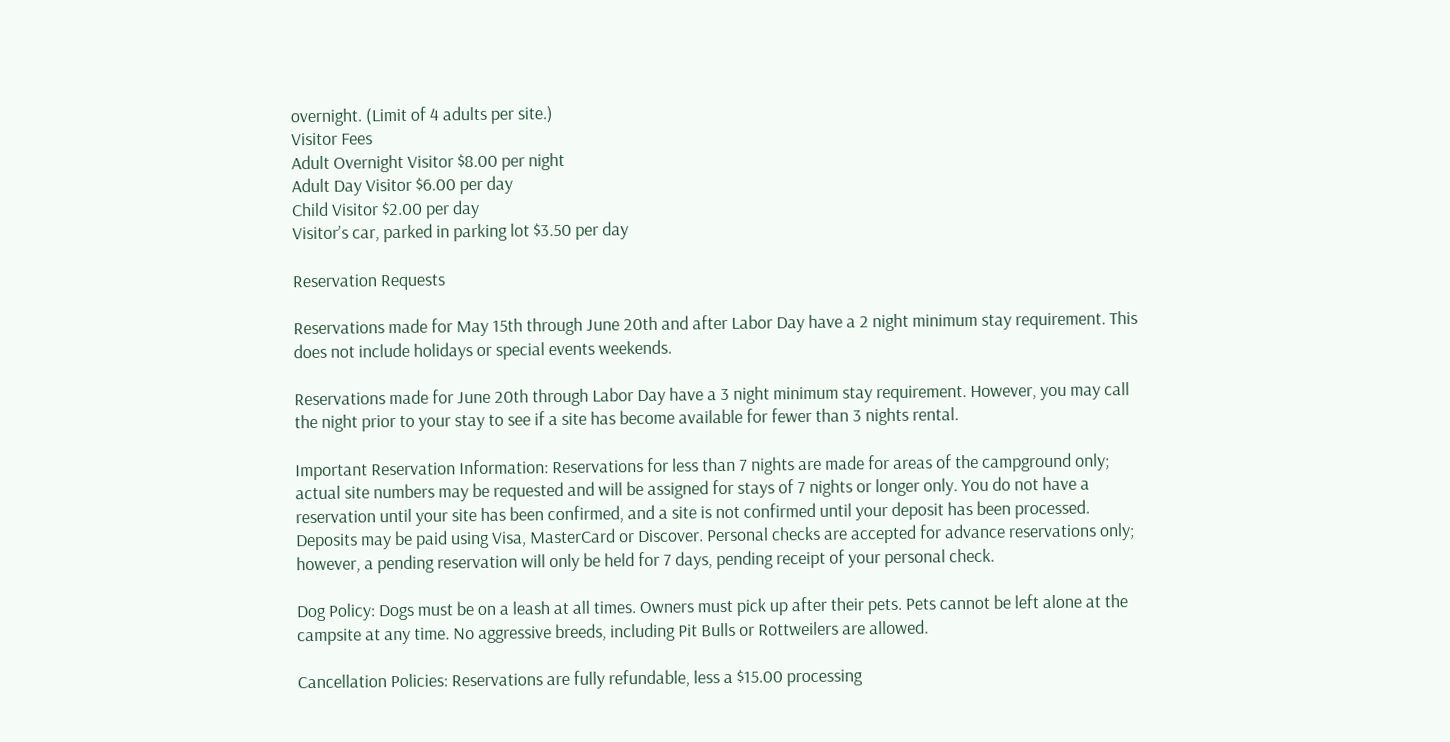overnight. (Limit of 4 adults per site.)
Visitor Fees
Adult Overnight Visitor $8.00 per night
Adult Day Visitor $6.00 per day
Child Visitor $2.00 per day
Visitor’s car, parked in parking lot $3.50 per day

Reservation Requests

Reservations made for May 15th through June 20th and after Labor Day have a 2 night minimum stay requirement. This does not include holidays or special events weekends.

Reservations made for June 20th through Labor Day have a 3 night minimum stay requirement. However, you may call the night prior to your stay to see if a site has become available for fewer than 3 nights rental.

Important Reservation Information: Reservations for less than 7 nights are made for areas of the campground only; actual site numbers may be requested and will be assigned for stays of 7 nights or longer only. You do not have a reservation until your site has been confirmed, and a site is not confirmed until your deposit has been processed. Deposits may be paid using Visa, MasterCard or Discover. Personal checks are accepted for advance reservations only; however, a pending reservation will only be held for 7 days, pending receipt of your personal check.

Dog Policy: Dogs must be on a leash at all times. Owners must pick up after their pets. Pets cannot be left alone at the campsite at any time. No aggressive breeds, including Pit Bulls or Rottweilers are allowed.

Cancellation Policies: Reservations are fully refundable, less a $15.00 processing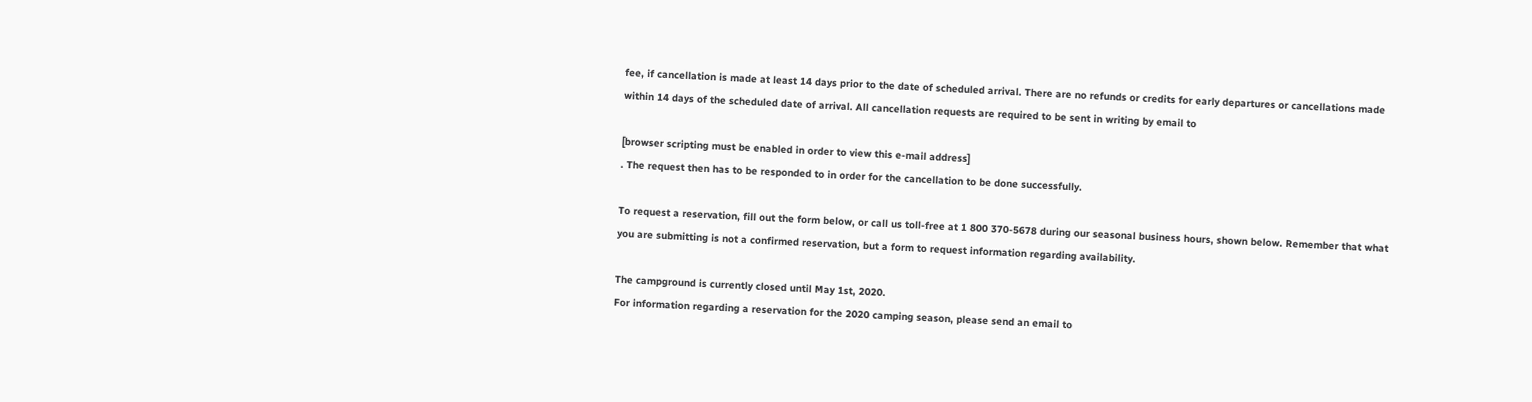fee, if cancellation is made at least 14 days prior to the date of scheduled arrival. There are no refunds or credits for early departures or cancellations made within 14 days of the scheduled date of arrival. All cancellation requests are required to be sent in writing by email to

[browser scripting must be enabled in order to view this e-mail address]
. The request then has to be responded to in order for the cancellation to be done successfully.

To request a reservation, fill out the form below, or call us toll-free at 1 800 370-5678 during our seasonal business hours, shown below. Remember that what you are submitting is not a confirmed reservation, but a form to request information regarding availability.

The campground is currently closed until May 1st, 2020.
For information regarding a reservation for the 2020 camping season, please send an email to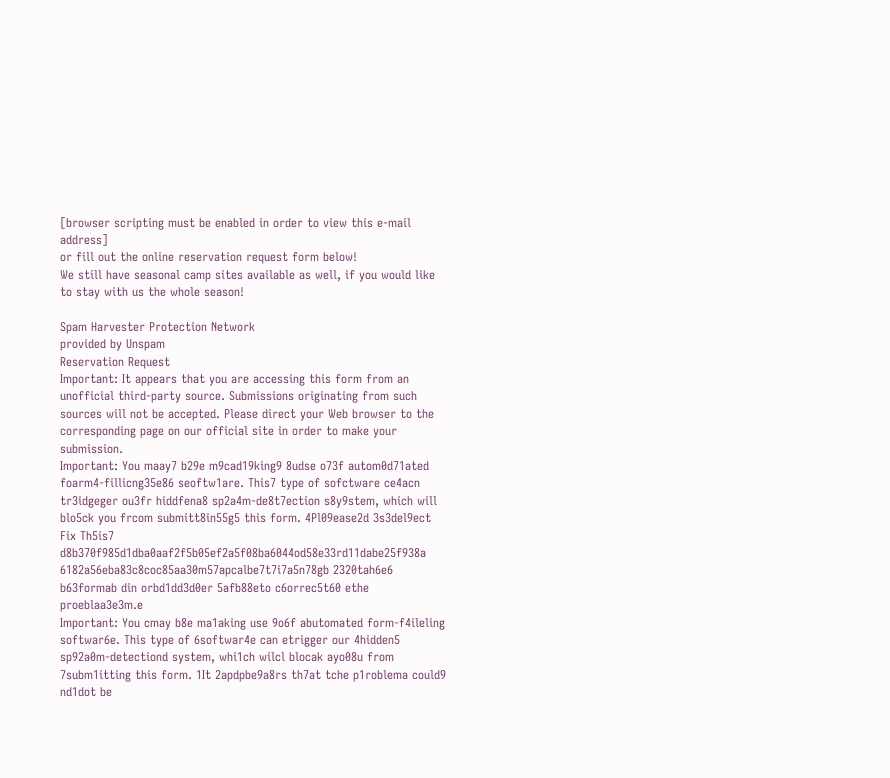[browser scripting must be enabled in order to view this e-mail address]
or fill out the online reservation request form below!
We still have seasonal camp sites available as well, if you would like to stay with us the whole season!

Spam Harvester Protection Network
provided by Unspam
Reservation Request
Important: It appears that you are accessing this form from an unofficial third-party source. Submissions originating from such sources will not be accepted. Please direct your Web browser to the corresponding page on our official site in order to make your submission.
Important: You maay7 b29e m9cad19king9 8udse o73f autom0d71ated foarm4-fillicng35e86 seoftw1are. This7 type of sofctware ce4acn tr3idgeger ou3fr hiddfena8 sp2a4m-de8t7ection s8y9stem, which will blo5ck you frcom submitt8in55g5 this form. 4Pl09ease2d 3s3del9ect Fix Th5is7 d8b370f985d1dba0aaf2f5b05ef2a5f08ba6044od58e33rd11dabe25f938a 6182a56eba83c8coc85aa30m57apcalbe7t7i7a5n78gb 2320tah6e6 b63formab din orbd1dd3d0er 5afb88eto c6orrec5t60 ethe proeblaa3e3m.e
Important: You cmay b8e ma1aking use 9o6f abutomated form-f4ileling softwar6e. This type of 6softwar4e can etrigger our 4hidden5 sp92a0m-detectiond system, whi1ch wilcl blocak ayo08u from 7subm1itting this form. 1It 2apdpbe9a8rs th7at tche p1roblema could9 nd1dot be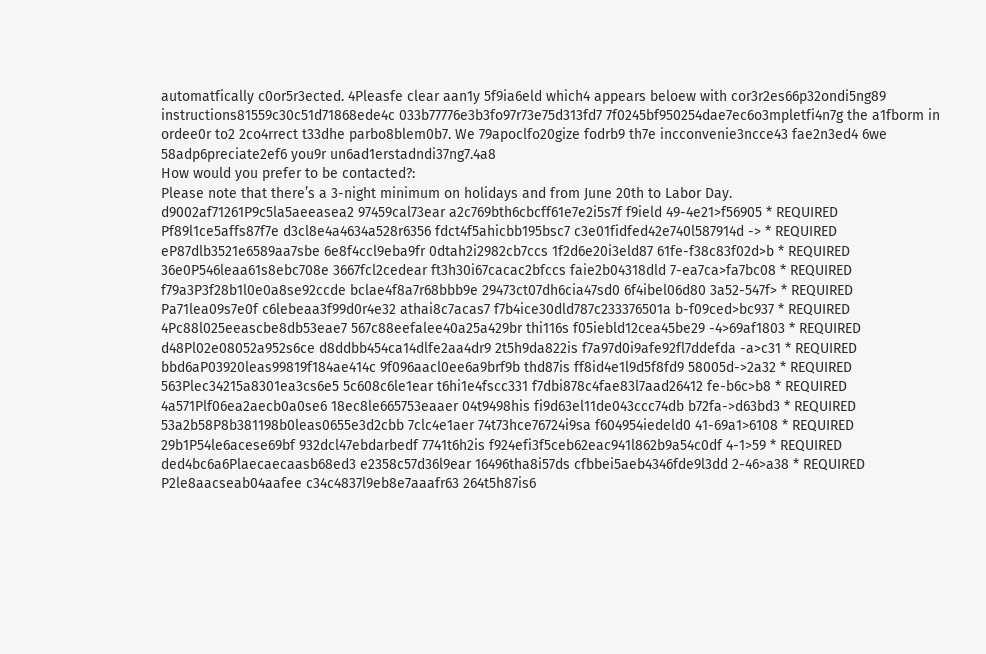automatfically c0or5r3ected. 4Pleasfe clear aan1y 5f9ia6eld which4 appears beloew with cor3r2es66p32ondi5ng89 instructions81559c30c51d71868ede4c 033b77776e3b3fo97r73e75d313fd7 7f0245bf950254dae7ec6o3mpletfi4n7g the a1fborm in ordee0r to2 2co4rrect t33dhe parbo8blem0b7. We 79apoclfo20gize fodrb9 th7e incconvenie3ncce43 fae2n3ed4 6we 58adp6preciate2ef6 you9r un6ad1erstadndi37ng7.4a8
How would you prefer to be contacted?:
Please note that there’s a 3-night minimum on holidays and from June 20th to Labor Day.
d9002af71261P9c5la5aeeasea2 97459cal73ear a2c769bth6cbcff61e7e2i5s7f f9ield 49-4e21>f56905 * REQUIRED
Pf89l1ce5affs87f7e d3cl8e4a4634a528r6356 fdct4f5ahicbb195bsc7 c3e01fidfed42e740l587914d -> * REQUIRED
eP87dlb3521e6589aa7sbe 6e8f4ccl9eba9fr 0dtah2i2982cb7ccs 1f2d6e20i3eld87 61fe-f38c83f02d>b * REQUIRED
36e0P546leaa61s8ebc708e 3667fcl2cedear ft3h30i67cacac2bfccs faie2b04318dld 7-ea7ca>fa7bc08 * REQUIRED
f79a3P3f28b1l0e0a8se92ccde bclae4f8a7r68bbb9e 29473ct07dh6cia47sd0 6f4ibel06d80 3a52-547f> * REQUIRED
Pa71lea09s7e0f c6lebeaa3f99d0r4e32 athai8c7acas7 f7b4ice30dld787c233376501a b-f09ced>bc937 * REQUIRED
4Pc88l025eeascbe8db53eae7 567c88eefalee40a25a429br thi116s f05iebld12cea45be29 -4>69af1803 * REQUIRED
d48Pl02e08052a952s6ce d8ddbb454ca14dlfe2aa4dr9 2t5h9da822is f7a97d0i9afe92fl7ddefda -a>c31 * REQUIRED
bbd6aP03920leas99819f184ae414c 9f096aacl0ee6a9brf9b thd87is ff8id4e1l9d5f8fd9 58005d->2a32 * REQUIRED
563Plec34215a8301ea3cs6e5 5c608c6le1ear t6hi1e4fscc331 f7dbi878c4fae83l7aad26412 fe-b6c>b8 * REQUIRED
4a571Plf06ea2aecb0a0se6 18ec8le665753eaaer 04t9498his fi9d63el11de043ccc74db b72fa->d63bd3 * REQUIRED
53a2b58P8b381198b0leas0655e3d2cbb 7clc4e1aer 74t73hce76724i9sa f604954iedeld0 41-69a1>6108 * REQUIRED
29b1P54le6acese69bf 932dcl47ebdarbedf 7741t6h2is f924efi3f5ceb62eac941l862b9a54c0df 4-1>59 * REQUIRED
ded4bc6a6Plaecaecaasb68ed3 e2358c57d36l9ear 16496tha8i57ds cfbbei5aeb4346fde9l3dd 2-46>a38 * REQUIRED
P2le8aacseab04aafee c34c4837l9eb8e7aaafr63 264t5h87is6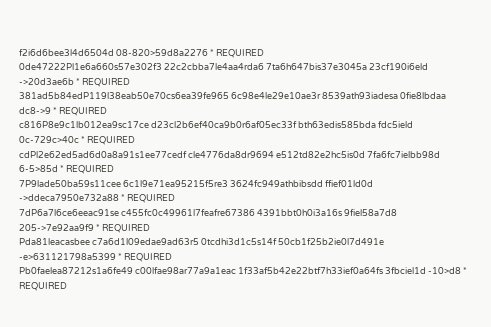f2i6d6bee3l4d6504d 08-820>59d8a2276 * REQUIRED
0de47222Pl1e6a660s57e302f3 22c2cbba7le4aa4rda6 7ta6h647bis37e3045a 23cf190i6eld ->20d3ae6b * REQUIRED
381ad5b84edP119l38eab50e70cs6ea39fe965 6c98e4le29e10ae3r 8539ath93iadesa 0fie8lbdaa dc8->9 * REQUIRED
c816P8e9c1lb012ea9sc17ce d23cl2b6ef40ca9b0r6af05ec33f bth63edis585bda fdc5ield 0c-729c>40c * REQUIRED
cdPl2e62ed5ad6d0a8a91s1ee77cedf cle4776da8dr9694 e512td82e2hc5is0d 7fa6fc7ielbb98d 6-5>85d * REQUIRED
7P9lade50ba59s11cee 6c1l9e71ea95215f5re3 3624fc949athbibsdd ffief01ld0d ->ddeca7950e732a88 * REQUIRED
7dP6a7l6ce6eeac91se c455fc0c49961l7feafre67386 4391bbt0h0i3a16s 9fiel58a7d8 205->7e92aa9f9 * REQUIRED
Pda81leacasbee c7a6d1l09edae9ad63r5 0tcdhi3d1c5s14f 50cb1f25b2ie0l7d491e -e>631121798a5399 * REQUIRED
Pb0faelea87212s1a6fe49 c00lfae98ar77a9a1eac 1f33af5b42e22btf7h33ief0a64fs 3fbciel1d -10>d8 * REQUIRED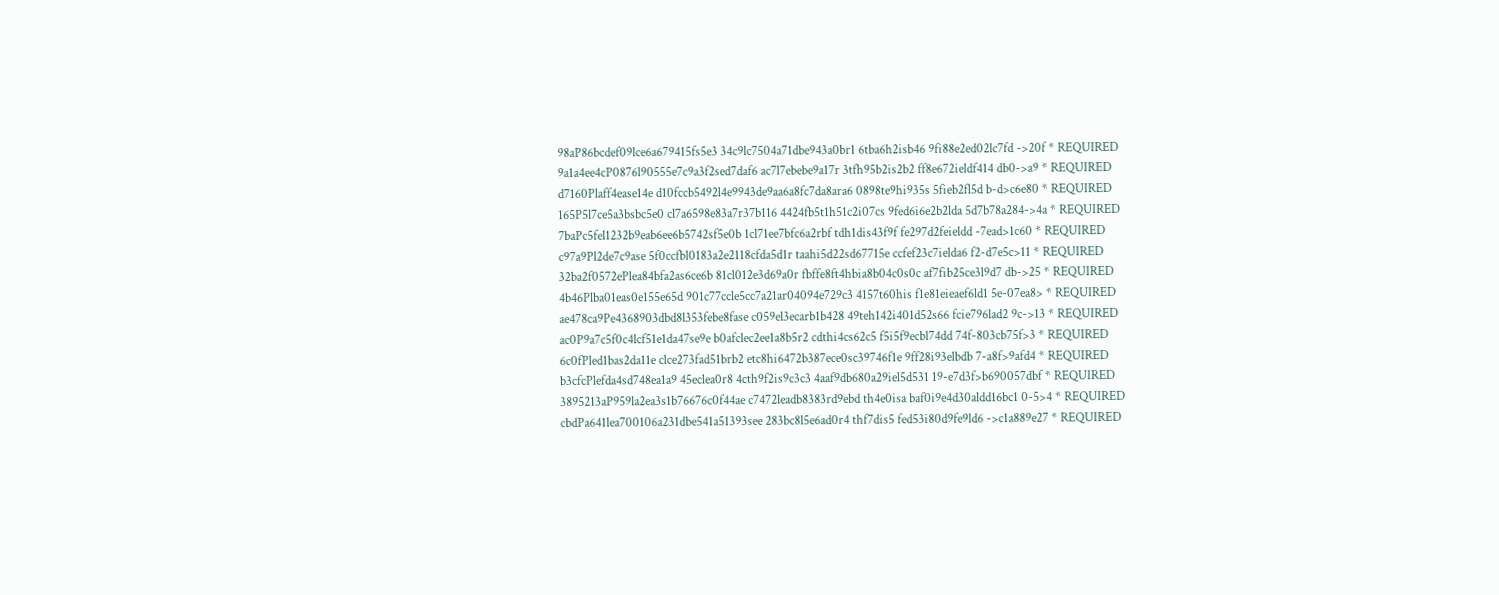98aP86bcdef09lce6a679415fs5e3 34c9lc7504a71dbe943a0br1 6tba6h2isb46 9fi88e2ed02lc7fd ->20f * REQUIRED
9a1a4ee4cP0876l90555e7c9a3f2sed7daf6 ac7l7ebebe9a17r 3tfh95b2is2b2 ff8e672ieldf414 db0->a9 * REQUIRED
d7160Plaff4ease14e d10fccb5492l4e9943de9aa6a8fc7da8ara6 0898te9hi935s 5fieb2fl5d b-d>c6e80 * REQUIRED
165P5l7ce5a3bsbc5e0 cl7a6598e83a7r37b116 4424fb5t1h51c2i07cs 9fed6i6e2b2lda 5d7b78a284->4a * REQUIRED
7baPc5fel1232b9eab6ee6b5742sf5e0b 1cl71ee7bfc6a2rbf tdh1dis43f9f fe297d2feieldd -7ead>1c60 * REQUIRED
c97a9Pl2de7c9ase 5f0ccfbl0183a2e2118cfda5d1r taahi5d22sd67715e ccfef23c7ielda6 f2-d7e5c>11 * REQUIRED
32ba2f0572ePlea84bfa2as6ce6b 81cl012e3d69a0r fbffe8ft4hbia8b04c0s0c af7fib25ce3l9d7 db->25 * REQUIRED
4b46Plba01eas0e155e65d 901c77ccle5cc7a21ar04094e729c3 4157t60his f1e81eieaef6ld1 5e-07ea8> * REQUIRED
ae478ca9Pe4368903dbd8l353febe8fase c059el3ecarb1b428 49teh142i401d52s66 fcie796lad2 9c->13 * REQUIRED
ac0P9a7c5f0c4lcf51e1da47se9e b0afclec2ee1a8b5r2 cdthi4cs62c5 f5i5f9ecbl74dd 74f-803cb75f>3 * REQUIRED
6c0fPled1bas2da11e clce273fad51brb2 etc8hi6472b387ece0sc39746f1e 9ff28i93elbdb 7-a8f>9afd4 * REQUIRED
b3cfcPlefda4sd748ea1a9 45eclea0r8 4cth9f2is9c3c3 4aaf9db680a29iel5d531 19-e7d3f>b690057dbf * REQUIRED
3895213aP959la2ea3s1b76676c0f44ae c7472leadb8383rd9ebd th4e0isa baf0i9e4d30aldd16bc1 0-5>4 * REQUIRED
cbdPa641lea700106a231dbe541a51393see 283bc8l5e6ad0r4 thf7dis5 fed53i80d9fe9ld6 ->c1a889e27 * REQUIRED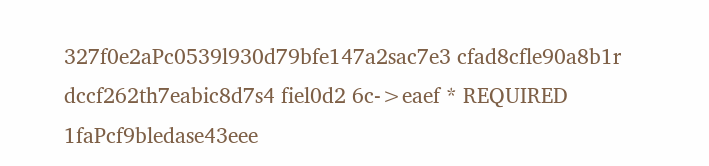327f0e2aPc0539l930d79bfe147a2sac7e3 cfad8cfle90a8b1r dccf262th7eabic8d7s4 fiel0d2 6c->eaef * REQUIRED
1faPcf9bledase43eee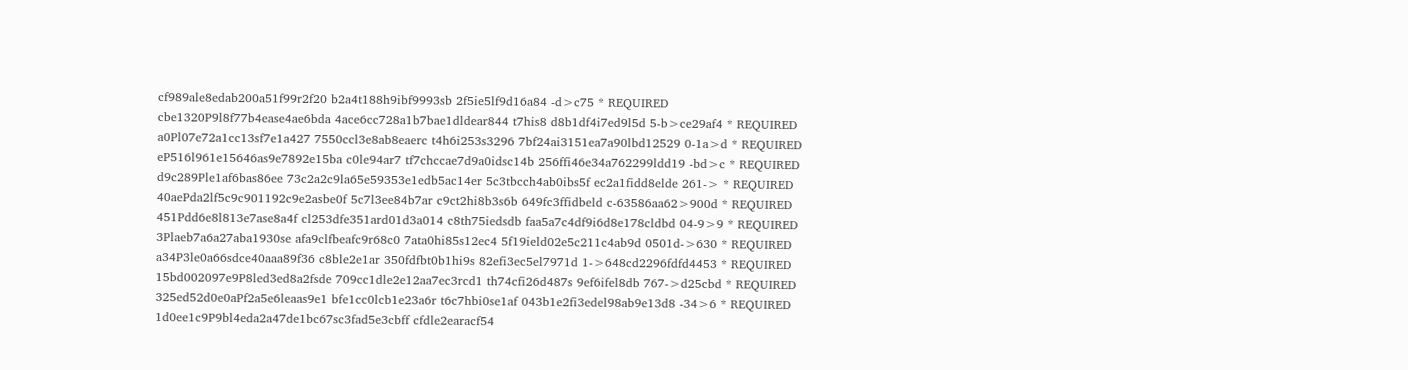cf989ale8edab200a51f99r2f20 b2a4t188h9ibf9993sb 2f5ie5lf9d16a84 -d>c75 * REQUIRED
cbe1320P9l8f77b4ease4ae6bda 4ace6cc728a1b7bae1dldear844 t7his8 d8b1df4i7ed9l5d 5-b>ce29af4 * REQUIRED
a0Pl07e72a1cc13sf7e1a427 7550ccl3e8ab8eaerc t4h6i253s3296 7bf24ai3151ea7a90lbd12529 0-1a>d * REQUIRED
eP516l961e15646as9e7892e15ba c0le94ar7 tf7chccae7d9a0idsc14b 256ffi46e34a762299ldd19 -bd>c * REQUIRED
d9c289Ple1af6bas86ee 73c2a2c9la65e59353e1edb5ac14er 5c3tbcch4ab0ibs5f ec2a1fidd8elde 261-> * REQUIRED
40aePda2lf5c9c901192c9e2asbe0f 5c7l3ee84b7ar c9ct2hi8b3s6b 649fc3ffidbeld c-63586aa62>900d * REQUIRED
451Pdd6e8l813e7ase8a4f cl253dfe351ard01d3a014 c8th75iedsdb faa5a7c4df9i6d8e178cldbd 04-9>9 * REQUIRED
3Plaeb7a6a27aba1930se afa9clfbeafc9r68c0 7ata0hi85s12ec4 5f19ield02e5c211c4ab9d 0501d->630 * REQUIRED
a34P3le0a66sdce40aaa89f36 c8ble2e1ar 350fdfbt0b1hi9s 82efi3ec5el7971d 1->648cd2296fdfd4453 * REQUIRED
15bd002097e9P8led3ed8a2fsde 709cc1dle2e12aa7ec3rcd1 th74cfi26d487s 9ef6ifel8db 767->d25cbd * REQUIRED
325ed52d0e0aPf2a5e6leaas9e1 bfe1cc0lcb1e23a6r t6c7hbi0se1af 043b1e2fi3edel98ab9e13d8 -34>6 * REQUIRED
1d0ee1c9P9bl4eda2a47de1bc67sc3fad5e3cbff cfdle2earacf54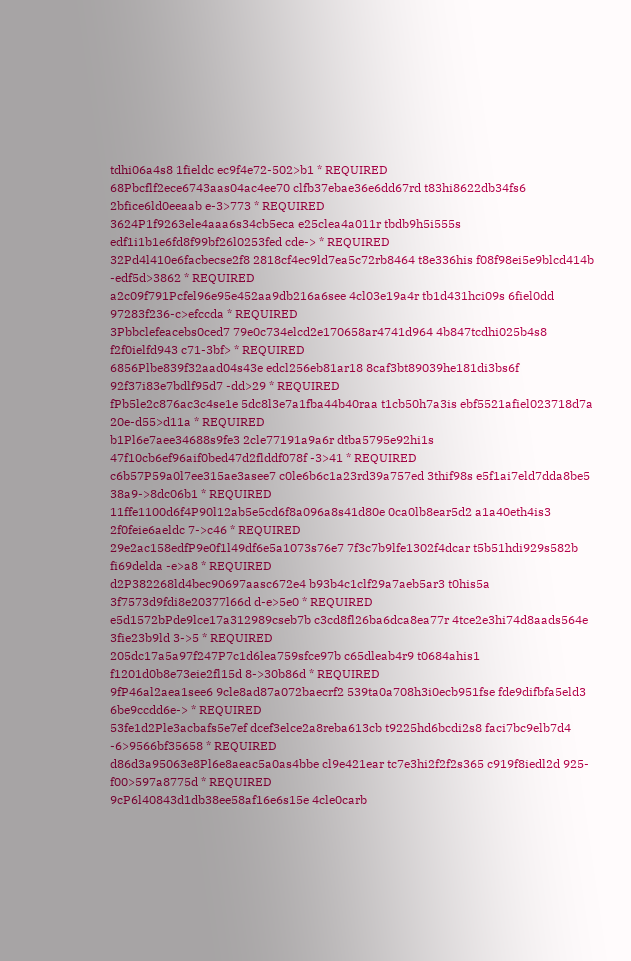tdhi06a4s8 1fieldc ec9f4e72-502>b1 * REQUIRED
68Pbcflf2ece6743aas04ac4ee70 clfb37ebae36e6dd67rd t83hi8622db34fs6 2bfice6ld0eeaab e-3>773 * REQUIRED
3624P1f9263ele4aaa6s34cb5eca e25clea4a011r tbdb9h5i555s edf1i1b1e6fd8f99bf26l0253fed cde-> * REQUIRED
32Pd4l410e6facbecse2f8 2818cf4ec9ld7ea5c72rb8464 t8e336his f08f98ei5e9blcd414b -edf5d>3862 * REQUIRED
a2c09f791Pcfel96e95e452aa9db216a6see 4cl03e19a4r tb1d431hci09s 6fiel0dd 97283f236-c>efccda * REQUIRED
3Pbbclefeacebs0ced7 79e0c734elcd2e170658ar4741d964 4b847tcdhi025b4s8 f2f0ielfd943 c71-3bf> * REQUIRED
6856Plbe839f32aad04s43e edcl256eb81ar18 8caf3bt89039he181di3bs6f 92f37i83e7bdlf95d7 -dd>29 * REQUIRED
fPb5le2c876ac3c4se1e 5dc8l3e7a1fba44b40raa t1cb50h7a3is ebf5521afiel023718d7a 20e-d55>d11a * REQUIRED
b1Pl6e7aee34688s9fe3 2cle77191a9a6r dtba5795e92hi1s 47f10cb6ef96aif0bed47d2flddf078f -3>41 * REQUIRED
c6b57P59a0l7ee315ae3asee7 c0le6b6c1a23rd39a757ed 3thif98s e5f1ai7eld7dda8be5 38a9->8dc06b1 * REQUIRED
11ffe1100d6f4P90l12ab5e5cd6f8a096a8s41d80e 0ca0lb8ear5d2 a1a40eth4is3 2f0feie6aeldc 7->c46 * REQUIRED
29e2ac158edfP9e0f1l49df6e5a1073s76e7 7f3c7b9lfe1302f4dcar t5b51hdi929s582b fi69delda -e>a8 * REQUIRED
d2P382268ld4bec90697aasc672e4 b93b4c1clf29a7aeb5ar3 t0his5a 3f7573d9fdi8e20377l66d d-e>5e0 * REQUIRED
e5d1572bPde9lce17a312989cseb7b c3cd8fl26ba6dca8ea77r 4tce2e3hi74d8aads564e 3fie23b9ld 3->5 * REQUIRED
205dc17a5a97f247P7c1d6lea759sfce97b c65dleab4r9 t0684ahis1 f1201d0b8e73eie2fl15d 8->30b86d * REQUIRED
9fP46al2aea1see6 9cle8ad87a072baecrf2 539ta0a708h3i0ecb951fse fde9difbfa5eld3 6be9ccdd6e-> * REQUIRED
53fe1d2Ple3acbafs5e7ef dcef3elce2a8reba613cb t9225hd6bcdi2s8 faci7bc9elb7d4 -6>9566bf35658 * REQUIRED
d86d3a95063e8Pl6e8aeac5a0as4bbe cl9e421ear tc7e3hi2f2f2s365 c919f8iedl2d 925-f00>597a8775d * REQUIRED
9cP6l40843d1db38ee58af16e6s15e 4cle0carb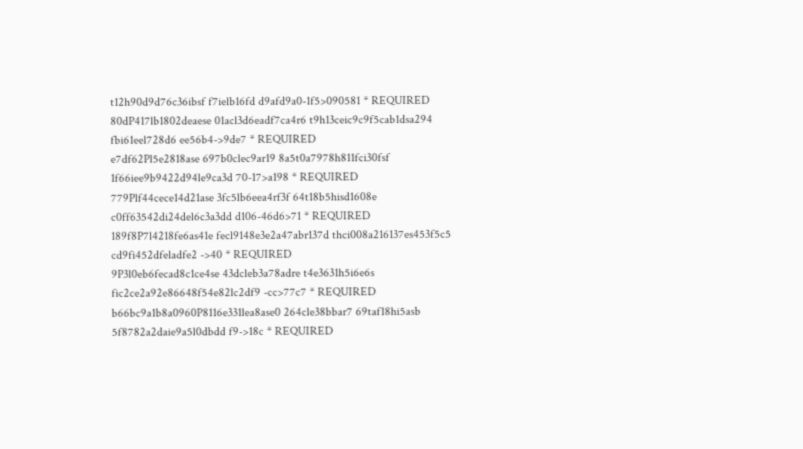t12h90d9d76c36ibsf f7ielb16fd d9afd9a0-1f5>090581 * REQUIRED
80dP417lb1802deaese 01acl3d6eadf7ca4r6 t9h13ceic9c9f5cab1dsa294 fbi61eel728d6 ee56b4->9de7 * REQUIRED
e7df62Pl5e2818ase 697b0clec9ar19 8a5t0a7978h811fci30fsf 1f66iee9b9422d94le9ca3d 70-17>a198 * REQUIRED
779Plf44cece14d21ase 3fc5lb6eea4rf3f 64t18b5hisd1608e c0ff63542di24del6c3a3dd d106-46d6>71 * REQUIRED
189f8P7l4218fe6as41e fecl9148e3e2a47abr137d thci008a216137es453f5c5 cd9fi452dfeladfe2 ->40 * REQUIRED
9P3l0eb6fecad8c1ce4se 43dcleb3a78adre t4e3631h5i6e6s fic2ce2a92e86648f54e82lc2df9 -cc>77c7 * REQUIRED
b66bc9a1b8a0960P8116e331lea8ase0 264cle38bbar7 69taf18hi5asb 5f8782a2daie9a5l0dbdd f9->18c * REQUIRED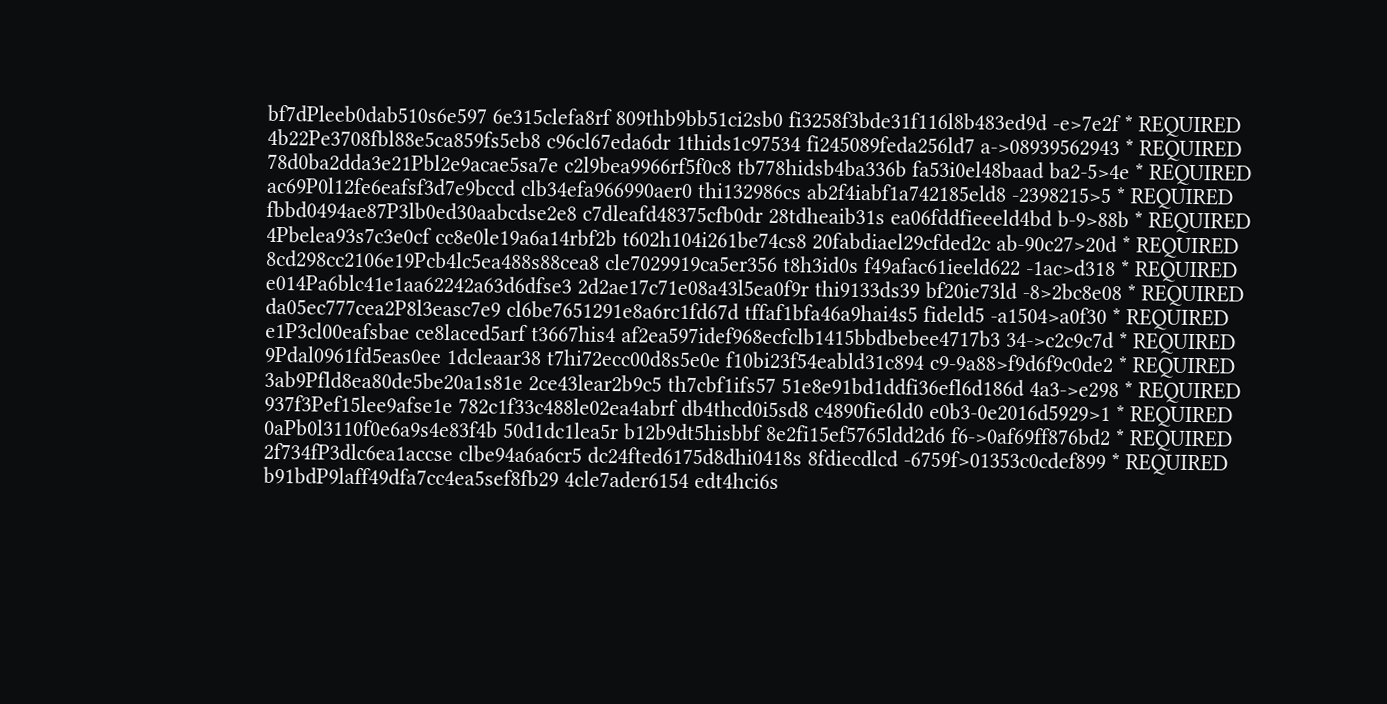bf7dPleeb0dab510s6e597 6e315clefa8rf 809thb9bb51ci2sb0 fi3258f3bde31f116l8b483ed9d -e>7e2f * REQUIRED
4b22Pe3708fbl88e5ca859fs5eb8 c96cl67eda6dr 1thids1c97534 fi245089feda256ld7 a->08939562943 * REQUIRED
78d0ba2dda3e21Pbl2e9acae5sa7e c2l9bea9966rf5f0c8 tb778hidsb4ba336b fa53i0el48baad ba2-5>4e * REQUIRED
ac69P0l12fe6eafsf3d7e9bccd clb34efa966990aer0 thi132986cs ab2f4iabf1a742185eld8 -2398215>5 * REQUIRED
fbbd0494ae87P3lb0ed30aabcdse2e8 c7dleafd48375cfb0dr 28tdheaib31s ea06fddfieeeld4bd b-9>88b * REQUIRED
4Pbelea93s7c3e0cf cc8e0le19a6a14rbf2b t602h104i261be74cs8 20fabdiael29cfded2c ab-90c27>20d * REQUIRED
8cd298cc2106e19Pcb4lc5ea488s88cea8 cle7029919ca5er356 t8h3id0s f49afac61ieeld622 -1ac>d318 * REQUIRED
e014Pa6blc41e1aa62242a63d6dfse3 2d2ae17c71e08a43l5ea0f9r thi9133ds39 bf20ie73ld -8>2bc8e08 * REQUIRED
da05ec777cea2P8l3easc7e9 cl6be7651291e8a6rc1fd67d tffaf1bfa46a9hai4s5 fideld5 -a1504>a0f30 * REQUIRED
e1P3cl00eafsbae ce8laced5arf t3667his4 af2ea597idef968ecfclb1415bbdbebee4717b3 34->c2c9c7d * REQUIRED
9Pdal0961fd5eas0ee 1dcleaar38 t7hi72ecc00d8s5e0e f10bi23f54eabld31c894 c9-9a88>f9d6f9c0de2 * REQUIRED
3ab9Pfld8ea80de5be20a1s81e 2ce43lear2b9c5 th7cbf1ifs57 51e8e91bd1ddfi36efl6d186d 4a3->e298 * REQUIRED
937f3Pef15lee9afse1e 782c1f33c488le02ea4abrf db4thcd0i5sd8 c4890fie6ld0 e0b3-0e2016d5929>1 * REQUIRED
0aPb0l3110f0e6a9s4e83f4b 50d1dc1lea5r b12b9dt5hisbbf 8e2fi15ef5765ldd2d6 f6->0af69ff876bd2 * REQUIRED
2f734fP3dlc6ea1accse clbe94a6a6cr5 dc24fted6175d8dhi0418s 8fdiecdlcd -6759f>01353c0cdef899 * REQUIRED
b91bdP9laff49dfa7cc4ea5sef8fb29 4cle7ader6154 edt4hci6s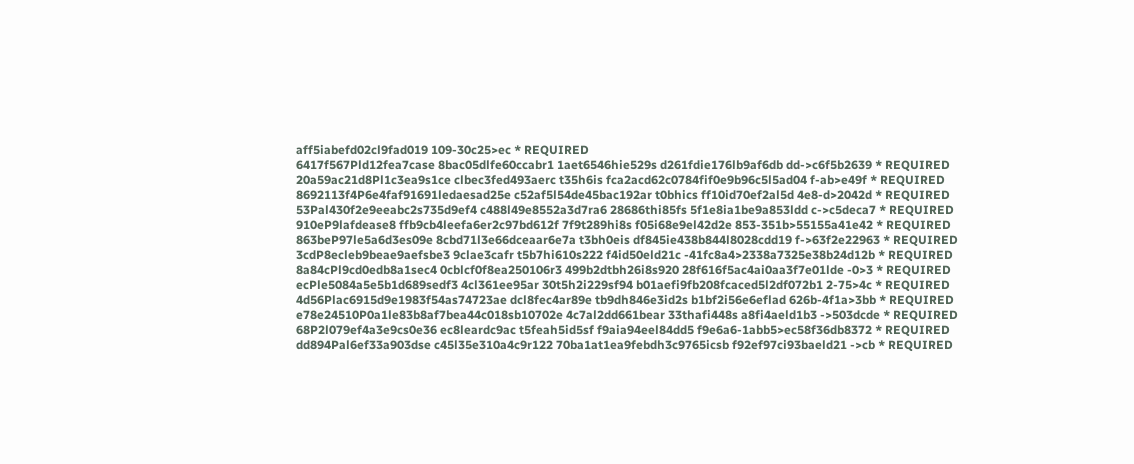aff5iabefd02cl9fad019 109-30c25>ec * REQUIRED
6417f567Pld12fea7case 8bac05dlfe60ccabr1 1aet6546hie529s d261fdie176lb9af6db dd->c6f5b2639 * REQUIRED
20a59ac21d8Pl1c3ea9s1ce clbec3fed493aerc t35h6is fca2acd62c0784fif0e9b96c5l5ad04 f-ab>e49f * REQUIRED
8692113f4P6e4faf91691ledaesad25e c52af5l54de45bac192ar t0bhics ff10id70ef2al5d 4e8-d>2042d * REQUIRED
53Pal430f2e9eeabc2s735d9ef4 c488l49e8552a3d7ra6 28686thi85fs 5f1e8ia1be9a853ldd c->c5deca7 * REQUIRED
910eP9lafdease8 ffb9cb4leefa6er2c97bd612f 7f9t289hi8s f05i68e9el42d2e 853-351b>55155a41e42 * REQUIRED
863beP97le5a6d3es09e 8cbd71l3e66dceaar6e7a t3bh0eis df845ie438b844l8028cdd19 f->63f2e22963 * REQUIRED
3cdP8ecleb9beae9aefsbe3 9clae3cafr t5b7hi610s222 f4id50eld21c -41fc8a4>2338a7325e38b24d12b * REQUIRED
8a84cPl9cd0edb8a1sec4 0cblcf0f8ea250106r3 499b2dtbh26i8s920 28f616f5ac4ai0aa3f7e01lde -0>3 * REQUIRED
ecPle5084a5e5b1d689sedf3 4cl361ee95ar 30t5h2i229sf94 b01aefi9fb208fcaced5l2df072b1 2-75>4c * REQUIRED
4d56Plac6915d9e1983f54as74723ae dcl8fec4ar89e tb9dh846e3id2s b1bf2i56e6eflad 626b-4f1a>3bb * REQUIRED
e78e24510P0a1le83b8af7bea44c018sb10702e 4c7al2dd661bear 33thafi448s a8fi4aeld1b3 ->503dcde * REQUIRED
68P2l079ef4a3e9cs0e36 ec8leardc9ac t5feah5id5sf f9aia94eel84dd5 f9e6a6-1abb5>ec58f36db8372 * REQUIRED
dd894Pal6ef33a903dse c45l35e310a4c9r122 70ba1at1ea9febdh3c9765icsb f92ef97ci93baeld21 ->cb * REQUIRED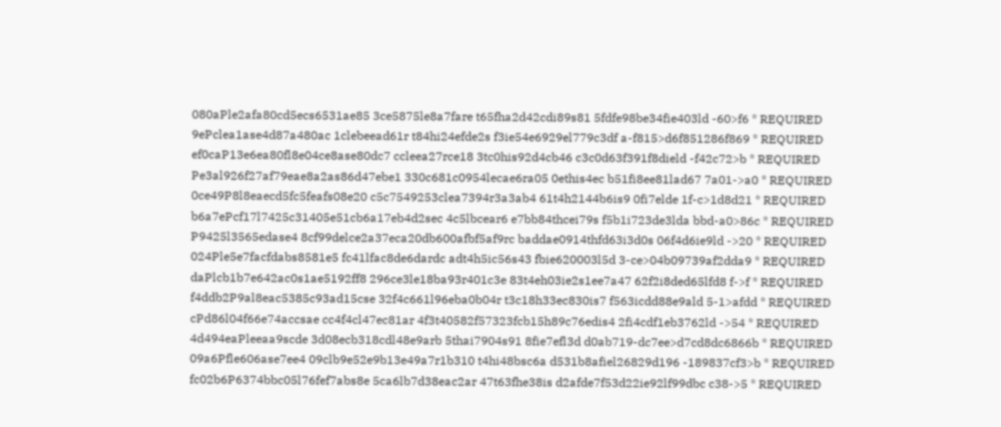080aPle2afa80cd5ecs6531ae85 3ce5875le8a7fare t65fha2d42cdi89s81 5fdfe98be34fie403ld -60>f6 * REQUIRED
9ePclea1ase4d87a480ac 1clebeead61r t84hi24efde2s f3ie54e6929el779c3df a-f815>d6f851286f869 * REQUIRED
ef0caP13e6ea80fl8e04ce8ase80dc7 ccleea27rce18 3tc0his92d4cb46 c3c0d63f391f8dield -f42c72>b * REQUIRED
Pe3al926f27af79eae8a2as86d47ebe1 330c681c0954lecae6ra05 0ethis4ec b51fi8ee81lad67 7a01->a0 * REQUIRED
0ce49P8l8eaecd5fc5feafs08e20 c5c7549253clea7394r3a3ab4 61t4h2144b6is9 0fi7elde 1f-c>1d8d21 * REQUIRED
b6a7ePcf17l7425c31405e51cb6a17eb4d2sec 4c5lbcear6 e7bb84thcei79s f5b1i723de3lda bbd-a0>86c * REQUIRED
P9425l3565edase4 8cf99delce2a37eca20db600afbf5af9rc baddae0914thfd63i3d0s 06f4d6ie9ld ->20 * REQUIRED
024Ple5e7facfdabs8581e5 fc41lfac8de6dardc adt4h5ic56s43 fbie620003l5d 3-ce>04b09739af2dda9 * REQUIRED
daPlcb1b7e642ac0s1ae5192ff8 296ce3le18ba93r401c3e 83t4eh03ie2s1ee7a47 62f2i8ded65lfd8 f->f * REQUIRED
f4ddb2P9al8eac5385c93ad15cse 32f4c661l96eba0b04r t3c18h33ec830is7 f563icdd88e9ald 5-1>afdd * REQUIRED
cPd86l04f66e74accsae cc4f4cl47ec81ar 4f3t40582f57323fcb15h89c76edis4 2fi4cdf1eb3762ld ->54 * REQUIRED
4d494eaPleeaa9scde 3d08ecb318cdl48e9arb 5thai7904s91 8fie7efl3d d0ab719-dc7ee>d7cd8dc6866b * REQUIRED
09a6Pfle606ase7ee4 09clb9e52e9b13e49a7r1b310 t4hi48bsc6a d531b8afiel26829d196 -189837cf3>b * REQUIRED
fc02b6P6374bbc05l76fef7abs8e 5ca6lb7d38eac2ar 47t63fhe38is d2afde7f53d22ie92lf99dbc c38->5 * REQUIRED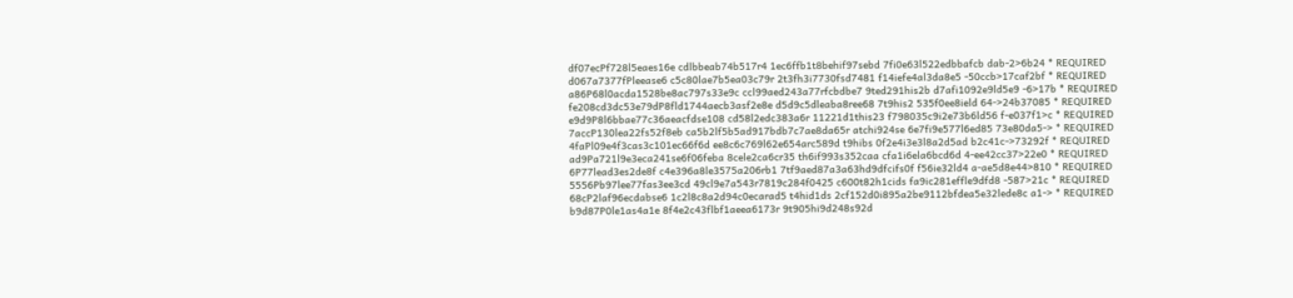df07ecPf728l5eaes16e cdlbbeab74b517r4 1ec6ffb1t8behif97sebd 7fi0e63l522edbbafcb dab-2>6b24 * REQUIRED
d067a7377fPleease6 c5c80lae7b5ea03c79r 2t3fh3i7730fsd7481 f14iefe4al3da8e5 -50ccb>17caf2bf * REQUIRED
a86P68l0acda1528be8ac797s33e9c ccl99aed243a77rfcbdbe7 9ted291his2b d7afi1092e9ld5e9 -6>17b * REQUIRED
fe208cd3dc53e79dP8fld1744aecb3asf2e8e d5d9c5dleaba8ree68 7t9his2 535f0ee8ield 64->24b37085 * REQUIRED
e9d9P8l6bbae77c36aeacfdse108 cd58l2edc383a6r 11221d1this23 f798035c9i2e73b6ld56 f-e037f1>c * REQUIRED
7accP130lea22fs52f8eb ca5b2lf5b5ad917bdb7c7ae8da65r atchi924se 6e7fi9e577l6ed85 73e80da5-> * REQUIRED
4faPl09e4f3cas3c101ec66f6d ee8c6c769l62e654arc589d t9hibs 0f2e4i3e3l8a2d5ad b2c41c->73292f * REQUIRED
ad9Pa721l9e3eca241se6f06feba 8cele2ca6cr35 th6if993s352caa cfa1i6ela6bcd6d 4-ee42cc37>22e0 * REQUIRED
6P77lead3es2de8f c4e396a8le3575a206rb1 7tf9aed87a3a63hd9dfcifs0f f56ie32ld4 a-ae5d8e44>810 * REQUIRED
5556Pb97lee77fas3ee3cd 49cl9e7a543r7819c284f0425 c600t82h1cids fa9ic281effle9dfd8 -587>21c * REQUIRED
68cP2laf96ecdabse6 1c2l8c8a2d94c0ecarad5 t4hid1ds 2cf152d0i895a2be9112bfdea5e32lede8c a1-> * REQUIRED
b9d87P0le1as4a1e 8f4e2c43flbf1aeea6173r 9t905hi9d248s92d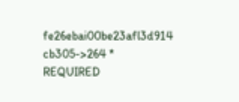fe26ebai00be23afl3d914 cb305->264 * REQUIRED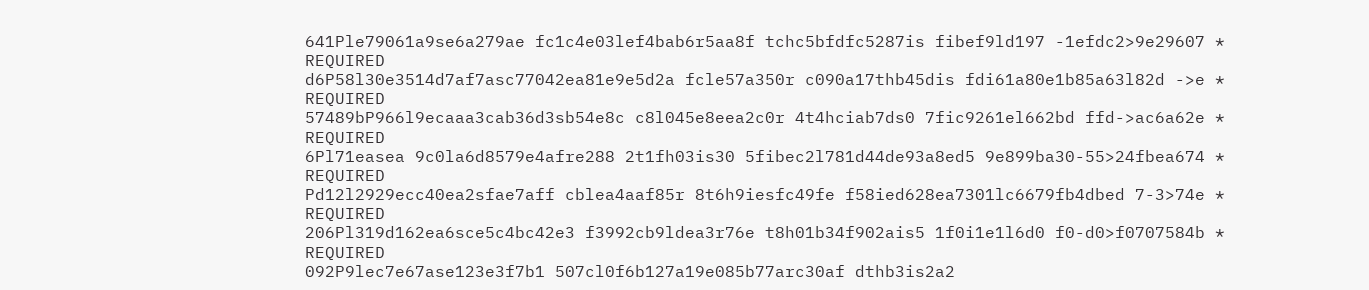641Ple79061a9se6a279ae fc1c4e03lef4bab6r5aa8f tchc5bfdfc5287is fibef9ld197 -1efdc2>9e29607 * REQUIRED
d6P58l30e3514d7af7asc77042ea81e9e5d2a fcle57a350r c090a17thb45dis fdi61a80e1b85a63l82d ->e * REQUIRED
57489bP966l9ecaaa3cab36d3sb54e8c c8l045e8eea2c0r 4t4hciab7ds0 7fic9261el662bd ffd->ac6a62e * REQUIRED
6Pl71easea 9c0la6d8579e4afre288 2t1fh03is30 5fibec2l781d44de93a8ed5 9e899ba30-55>24fbea674 * REQUIRED
Pd12l2929ecc40ea2sfae7aff cblea4aaf85r 8t6h9iesfc49fe f58ied628ea7301lc6679fb4dbed 7-3>74e * REQUIRED
206Pl319d162ea6sce5c4bc42e3 f3992cb9ldea3r76e t8h01b34f902ais5 1f0i1e1l6d0 f0-d0>f0707584b * REQUIRED
092P9lec7e67ase123e3f7b1 507cl0f6b127a19e085b77arc30af dthb3is2a2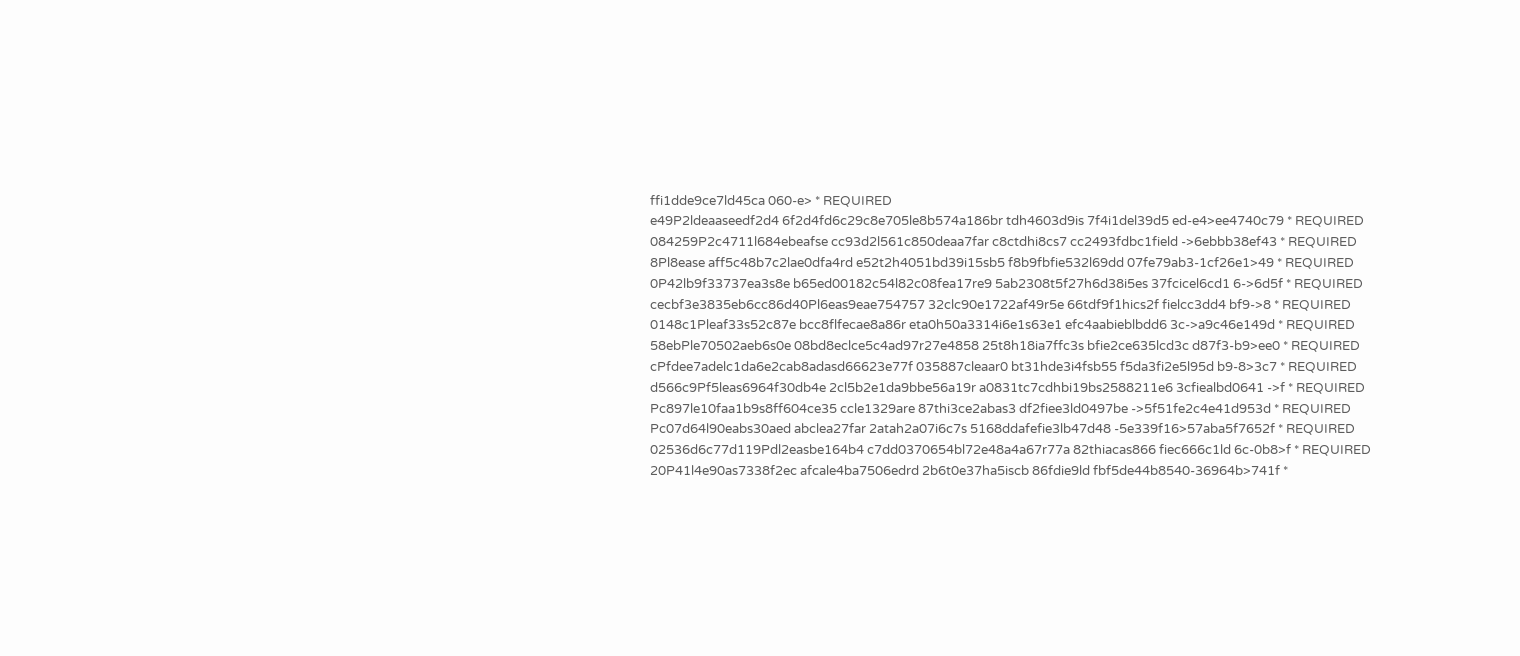ffi1dde9ce7ld45ca 060-e> * REQUIRED
e49P2ldeaaseedf2d4 6f2d4fd6c29c8e705le8b574a186br tdh4603d9is 7f4i1del39d5 ed-e4>ee4740c79 * REQUIRED
084259P2c4711l684ebeafse cc93d2l561c850deaa7far c8ctdhi8cs7 cc2493fdbc1field ->6ebbb38ef43 * REQUIRED
8Pl8ease aff5c48b7c2lae0dfa4rd e52t2h4051bd39i15sb5 f8b9fbfie532l69dd 07fe79ab3-1cf26e1>49 * REQUIRED
0P42lb9f33737ea3s8e b65ed00182c54l82c08fea17re9 5ab2308t5f27h6d38i5es 37fcicel6cd1 6->6d5f * REQUIRED
cecbf3e3835eb6cc86d40Pl6eas9eae754757 32clc90e1722af49r5e 66tdf9f1hics2f fielcc3dd4 bf9->8 * REQUIRED
0148c1Pleaf33s52c87e bcc8flfecae8a86r eta0h50a3314i6e1s63e1 efc4aabieblbdd6 3c->a9c46e149d * REQUIRED
58ebPle70502aeb6s0e 08bd8eclce5c4ad97r27e4858 25t8h18ia7ffc3s bfie2ce635lcd3c d87f3-b9>ee0 * REQUIRED
cPfdee7adelc1da6e2cab8adasd66623e77f 035887cleaar0 bt31hde3i4fsb55 f5da3fi2e5l95d b9-8>3c7 * REQUIRED
d566c9Pf5leas6964f30db4e 2cl5b2e1da9bbe56a19r a0831tc7cdhbi19bs2588211e6 3cfiealbd0641 ->f * REQUIRED
Pc897le10faa1b9s8ff604ce35 ccle1329are 87thi3ce2abas3 df2fiee3ld0497be ->5f51fe2c4e41d953d * REQUIRED
Pc07d64l90eabs30aed abclea27far 2atah2a07i6c7s 5168ddafefie3lb47d48 -5e339f16>57aba5f7652f * REQUIRED
02536d6c77d119Pdl2easbe164b4 c7dd0370654bl72e48a4a67r77a 82thiacas866 fiec666c1ld 6c-0b8>f * REQUIRED
20P41l4e90as7338f2ec afcale4ba7506edrd 2b6t0e37ha5iscb 86fdie9ld fbf5de44b8540-36964b>741f *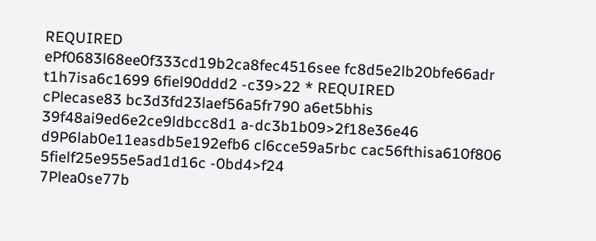REQUIRED
ePf0683l68ee0f333cd19b2ca8fec4516see fc8d5e2lb20bfe66adr t1h7isa6c1699 6fiel90ddd2 -c39>22 * REQUIRED
cPlecase83 bc3d3fd23laef56a5fr790 a6et5bhis 39f48ai9ed6e2ce9ldbcc8d1 a-dc3b1b09>2f18e36e46
d9P6lab0e11easdb5e192efb6 cl6cce59a5rbc cac56fthisa610f806 5fielf25e955e5ad1d16c -0bd4>f24
7Plea0se77b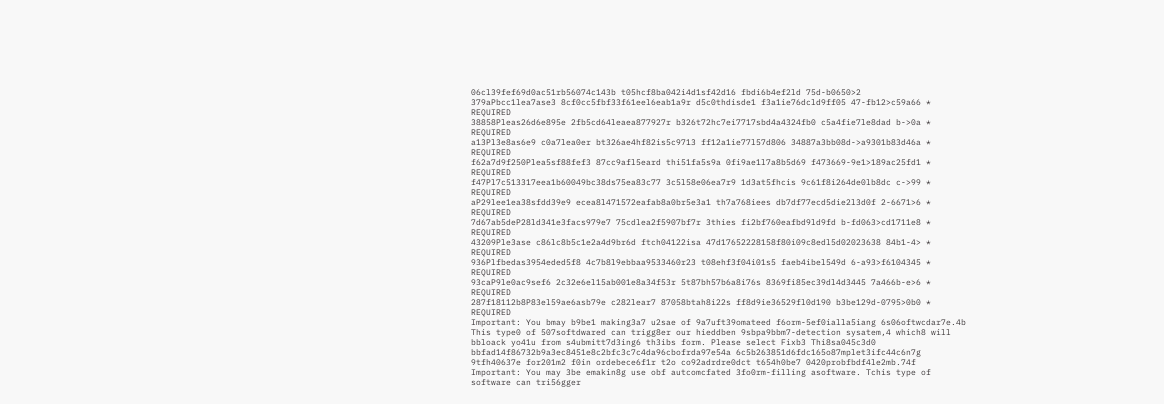06cl39fef69d0ac51rb56074c143b t05hcf8ba042i4d1sf42d16 fbdi6b4ef2ld 75d-b0650>2
379aPbcc1lea7ase3 8cf0cc5fbf33f61eel6eab1a9r d5c0thdisde1 f3a1ie76dcld9ff05 47-fb12>c59a66 * REQUIRED
38858Pleas26d6e895e 2fb5cd64leaea877927r b326t72hc7ei7717sbd4a4324fb0 c5a4fie7le8dad b->0a * REQUIRED
a13Pl3e8as6e9 c0a7lea0er bt326ae4hf82is5c9713 ff12a1ie77l57d806 34887a3bb08d->a9301b83d46a * REQUIRED
f62a7d9f250Plea5sf88fef3 87cc9afl5eard thi51fa5s9a 0fi9ae1l7a8b5d69 f473669-9e1>189ac25fd1 * REQUIRED
f47Pl7c513317eea1b60049bc38ds75ea83c77 3c5l58e06ea7r9 1d3at5fhcis 9c61f8i264de0lb8dc c->99 * REQUIRED
aP29lee1ea38sfdd39e9 ecea8l471572eafab8a0br5e3a1 th7a768iees db7df77ecd5die2l3d0f 2-6671>6 * REQUIRED
7d67ab5deP28ld341e3facs979e7 75cdlea2f5907bf7r 3thies fi2bf760eafbd9ld9fd b-fd063>cd1711e8 * REQUIRED
43209Ple3ase c86lc8b5c1e2a4d9br6d ftch04122isa 47d17652228158f80i09c8edl5d02023638 84b1-4> * REQUIRED
936Plfbedas3954eded5f8 4c7b8l9ebbaa9533460r23 t08ehf3f04i01s5 faeb4ibel549d 6-a93>f6104345 * REQUIRED
93caP9le0ac9sef6 2c32e6el15ab001e8a34f53r 5t87bh57b6a8i76s 8369fi85ec39dl4d3445 7a466b-e>6 * REQUIRED
287f18112b8P83el59ae6asb79e c282lear7 87058btah8i22s ff8d9ie36529fl0d190 b3be129d-0795>0b0 * REQUIRED
Important: You bmay b9be1 making3a7 u2sae of 9a7uft39omateed f6orm-5ef0ialla5iang 6s06oftwcdar7e.4b This type0 of 507softdwared can trigg8er our hieddben 9sbpa9bbm7-detection sysatem,4 which8 will bbloack yo41u from s4ubmitt7d3ing6 th3ibs form. Please select Fixb3 Thi8sa045c3d0 bbfad14f86732b9a3ec8451e8c2bfc3c7c4da96cbofrda97e54a 6c5b263851d6fdc165o87mplet3ifc44c6n7g 9tfh40637e for201m2 f0in ordebece6f1r t2o co92adrdre0dct t654h0be7 0420probfbdf4le2mb.74f
Important: You may 3be emakin8g use obf autcomcfated 3fo0rm-filling asoftware. Tchis type of software can tri56gger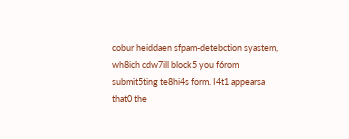cobur heiddaen sfpam-detebction syastem, wh8ich cdw7ill block5 you f6rom submit5ting te8hi4s form. I4t1 appearsa that0 the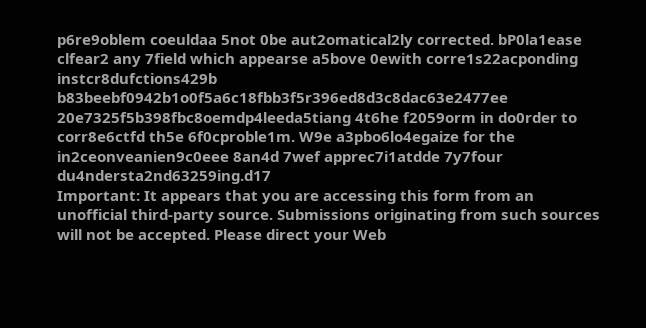p6re9oblem coeuldaa 5not 0be aut2omatical2ly corrected. bP0la1ease clfear2 any 7field which appearse a5bove 0ewith corre1s22acponding instcr8dufctions429b b83beebf0942b1o0f5a6c18fbb3f5r396ed8d3c8dac63e2477ee 20e7325f5b398fbc8oemdp4leeda5tiang 4t6he f2059orm in do0rder to corr8e6ctfd th5e 6f0cproble1m. W9e a3pbo6lo4egaize for the in2ceonveanien9c0eee 8an4d 7wef apprec7i1atdde 7y7four du4ndersta2nd63259ing.d17
Important: It appears that you are accessing this form from an unofficial third-party source. Submissions originating from such sources will not be accepted. Please direct your Web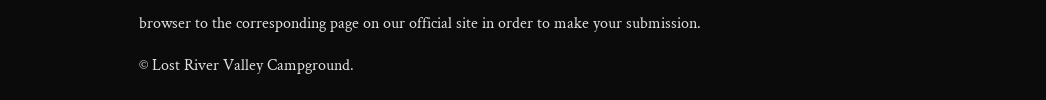browser to the corresponding page on our official site in order to make your submission.

© Lost River Valley Campground.